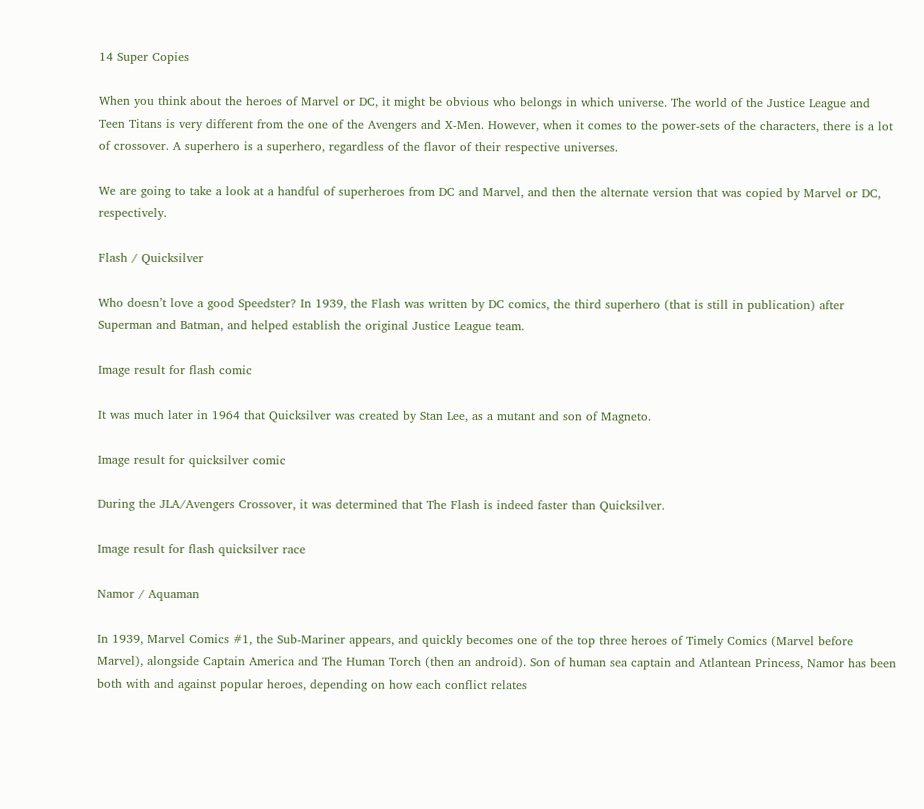14 Super Copies

When you think about the heroes of Marvel or DC, it might be obvious who belongs in which universe. The world of the Justice League and Teen Titans is very different from the one of the Avengers and X-Men. However, when it comes to the power-sets of the characters, there is a lot of crossover. A superhero is a superhero, regardless of the flavor of their respective universes.

We are going to take a look at a handful of superheroes from DC and Marvel, and then the alternate version that was copied by Marvel or DC, respectively.

Flash / Quicksilver

Who doesn’t love a good Speedster? In 1939, the Flash was written by DC comics, the third superhero (that is still in publication) after Superman and Batman, and helped establish the original Justice League team.

Image result for flash comic

It was much later in 1964 that Quicksilver was created by Stan Lee, as a mutant and son of Magneto.

Image result for quicksilver comic

During the JLA/Avengers Crossover, it was determined that The Flash is indeed faster than Quicksilver.

Image result for flash quicksilver race

Namor / Aquaman

In 1939, Marvel Comics #1, the Sub-Mariner appears, and quickly becomes one of the top three heroes of Timely Comics (Marvel before Marvel), alongside Captain America and The Human Torch (then an android). Son of human sea captain and Atlantean Princess, Namor has been both with and against popular heroes, depending on how each conflict relates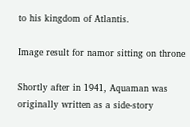to his kingdom of Atlantis.

Image result for namor sitting on throne

Shortly after in 1941, Aquaman was originally written as a side-story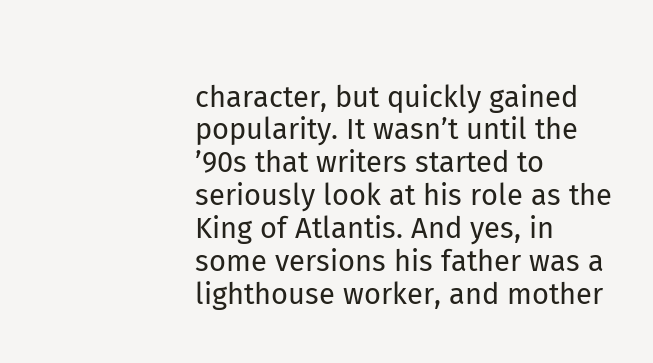character, but quickly gained popularity. It wasn’t until the ’90s that writers started to seriously look at his role as the King of Atlantis. And yes, in some versions his father was a lighthouse worker, and mother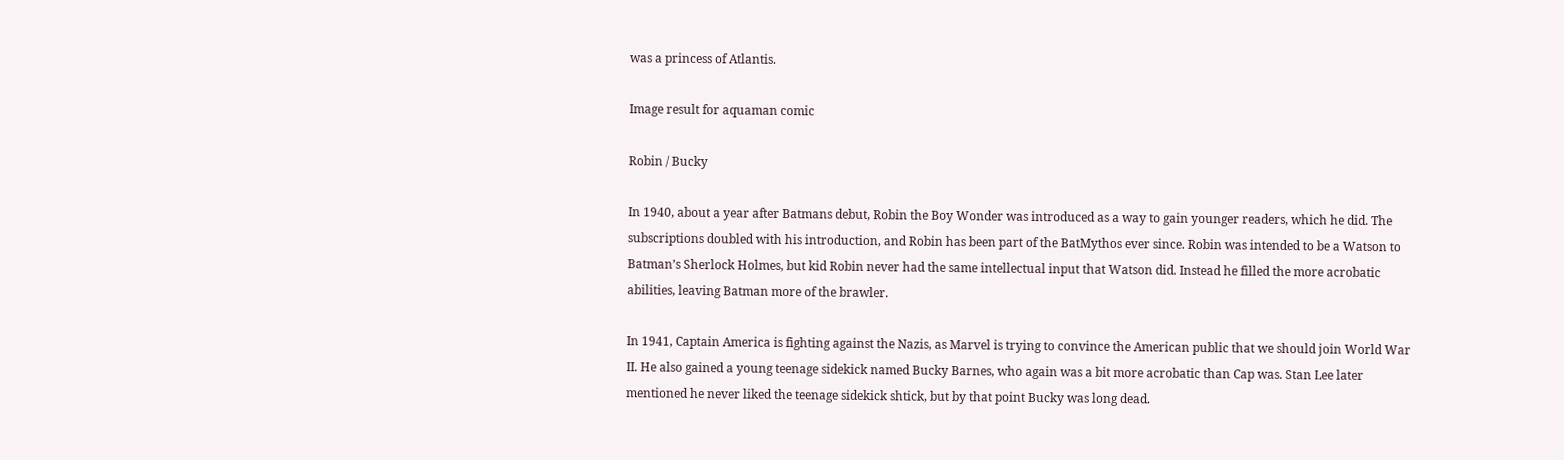was a princess of Atlantis.

Image result for aquaman comic

Robin / Bucky

In 1940, about a year after Batmans debut, Robin the Boy Wonder was introduced as a way to gain younger readers, which he did. The subscriptions doubled with his introduction, and Robin has been part of the BatMythos ever since. Robin was intended to be a Watson to Batman’s Sherlock Holmes, but kid Robin never had the same intellectual input that Watson did. Instead he filled the more acrobatic abilities, leaving Batman more of the brawler.

In 1941, Captain America is fighting against the Nazis, as Marvel is trying to convince the American public that we should join World War II. He also gained a young teenage sidekick named Bucky Barnes, who again was a bit more acrobatic than Cap was. Stan Lee later mentioned he never liked the teenage sidekick shtick, but by that point Bucky was long dead.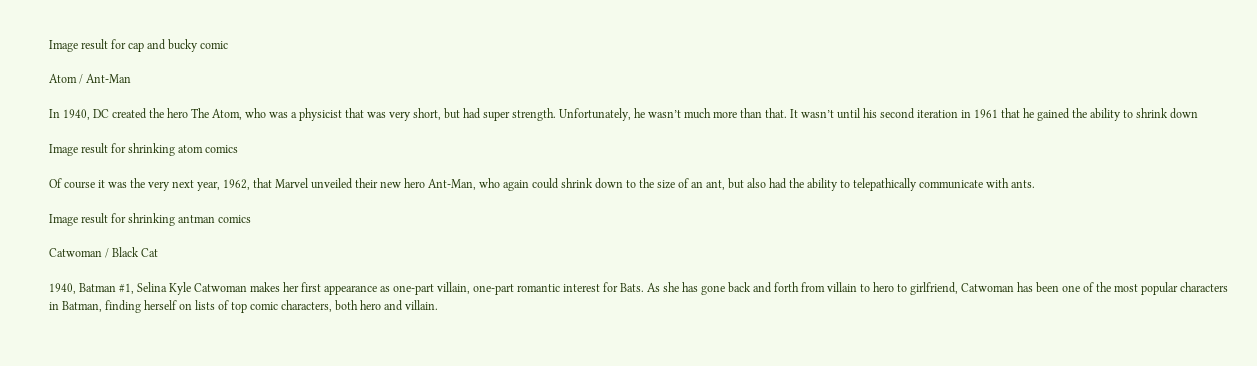Image result for cap and bucky comic

Atom / Ant-Man

In 1940, DC created the hero The Atom, who was a physicist that was very short, but had super strength. Unfortunately, he wasn’t much more than that. It wasn’t until his second iteration in 1961 that he gained the ability to shrink down

Image result for shrinking atom comics

Of course it was the very next year, 1962, that Marvel unveiled their new hero Ant-Man, who again could shrink down to the size of an ant, but also had the ability to telepathically communicate with ants.

Image result for shrinking antman comics

Catwoman / Black Cat

1940, Batman #1, Selina Kyle Catwoman makes her first appearance as one-part villain, one-part romantic interest for Bats. As she has gone back and forth from villain to hero to girlfriend, Catwoman has been one of the most popular characters in Batman, finding herself on lists of top comic characters, both hero and villain.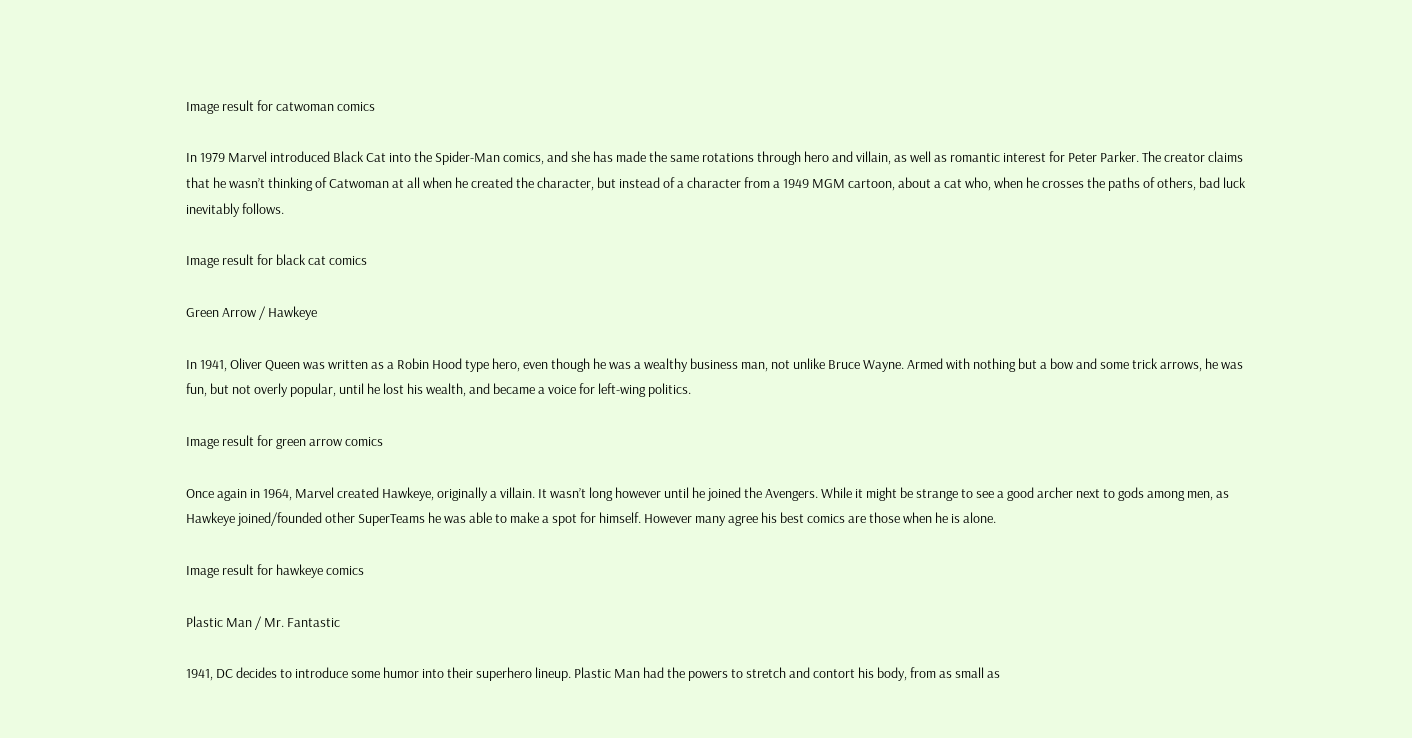Image result for catwoman comics

In 1979 Marvel introduced Black Cat into the Spider-Man comics, and she has made the same rotations through hero and villain, as well as romantic interest for Peter Parker. The creator claims that he wasn’t thinking of Catwoman at all when he created the character, but instead of a character from a 1949 MGM cartoon, about a cat who, when he crosses the paths of others, bad luck inevitably follows.

Image result for black cat comics

Green Arrow / Hawkeye

In 1941, Oliver Queen was written as a Robin Hood type hero, even though he was a wealthy business man, not unlike Bruce Wayne. Armed with nothing but a bow and some trick arrows, he was fun, but not overly popular, until he lost his wealth, and became a voice for left-wing politics.

Image result for green arrow comics

Once again in 1964, Marvel created Hawkeye, originally a villain. It wasn’t long however until he joined the Avengers. While it might be strange to see a good archer next to gods among men, as Hawkeye joined/founded other SuperTeams he was able to make a spot for himself. However many agree his best comics are those when he is alone.

Image result for hawkeye comics

Plastic Man / Mr. Fantastic

1941, DC decides to introduce some humor into their superhero lineup. Plastic Man had the powers to stretch and contort his body, from as small as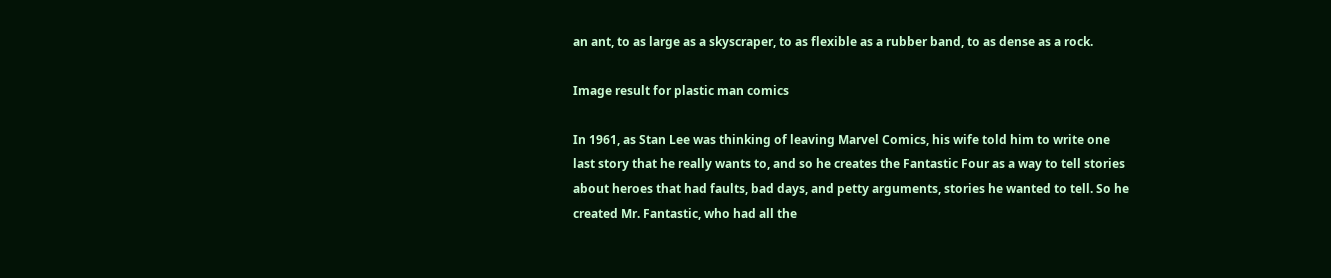an ant, to as large as a skyscraper, to as flexible as a rubber band, to as dense as a rock.

Image result for plastic man comics

In 1961, as Stan Lee was thinking of leaving Marvel Comics, his wife told him to write one last story that he really wants to, and so he creates the Fantastic Four as a way to tell stories about heroes that had faults, bad days, and petty arguments, stories he wanted to tell. So he created Mr. Fantastic, who had all the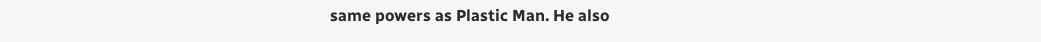same powers as Plastic Man. He also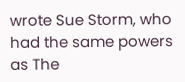wrote Sue Storm, who had the same powers as The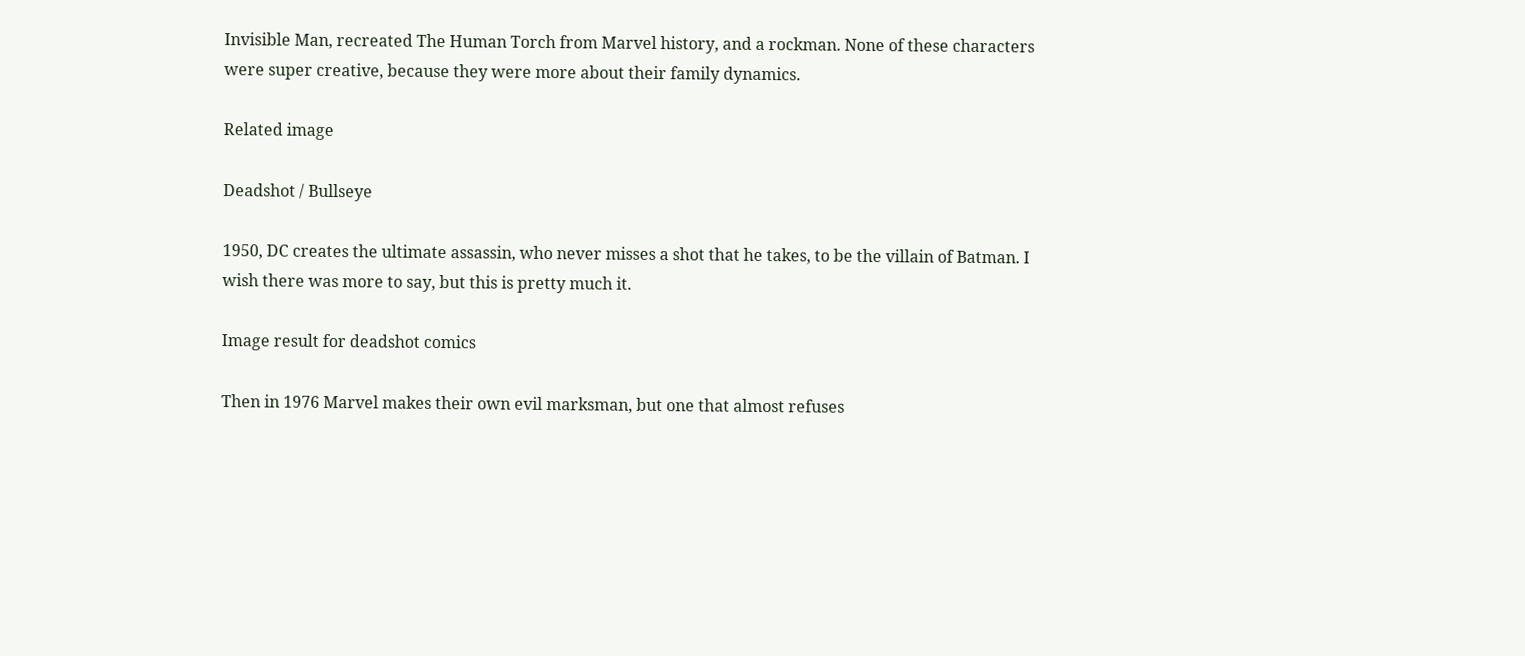Invisible Man, recreated The Human Torch from Marvel history, and a rockman. None of these characters were super creative, because they were more about their family dynamics.

Related image

Deadshot / Bullseye

1950, DC creates the ultimate assassin, who never misses a shot that he takes, to be the villain of Batman. I wish there was more to say, but this is pretty much it.

Image result for deadshot comics

Then in 1976 Marvel makes their own evil marksman, but one that almost refuses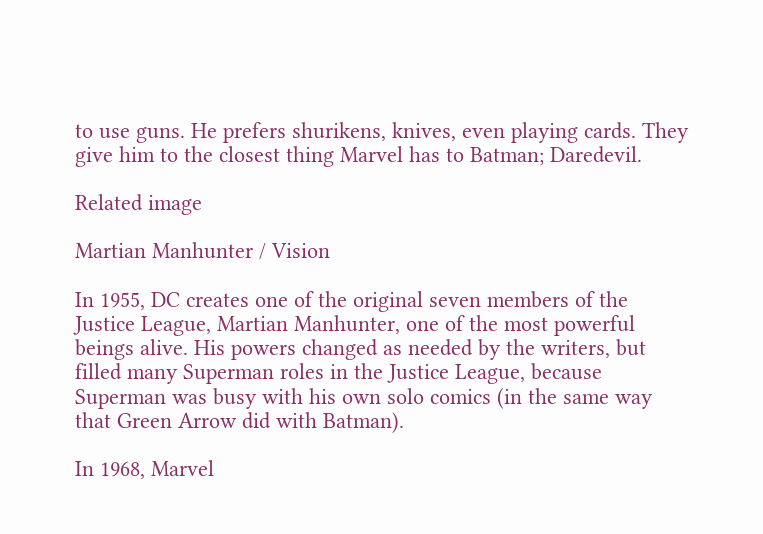to use guns. He prefers shurikens, knives, even playing cards. They give him to the closest thing Marvel has to Batman; Daredevil.

Related image

Martian Manhunter / Vision

In 1955, DC creates one of the original seven members of the Justice League, Martian Manhunter, one of the most powerful beings alive. His powers changed as needed by the writers, but filled many Superman roles in the Justice League, because Superman was busy with his own solo comics (in the same way that Green Arrow did with Batman).

In 1968, Marvel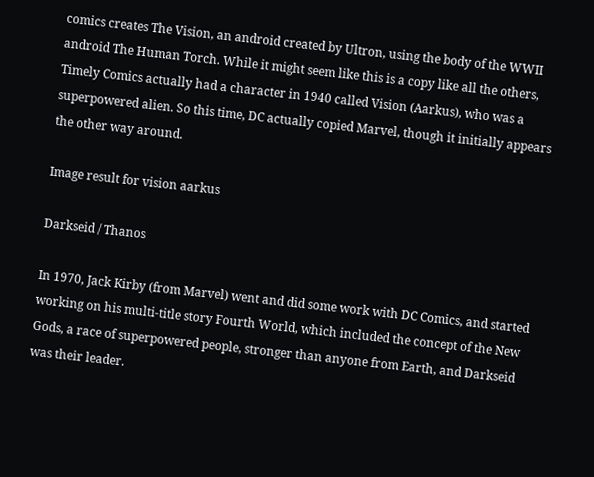comics creates The Vision, an android created by Ultron, using the body of the WWII android The Human Torch. While it might seem like this is a copy like all the others, Timely Comics actually had a character in 1940 called Vision (Aarkus), who was a superpowered alien. So this time, DC actually copied Marvel, though it initially appears the other way around.

Image result for vision aarkus

Darkseid / Thanos

In 1970, Jack Kirby (from Marvel) went and did some work with DC Comics, and started working on his multi-title story Fourth World, which included the concept of the New Gods, a race of superpowered people, stronger than anyone from Earth, and Darkseid was their leader.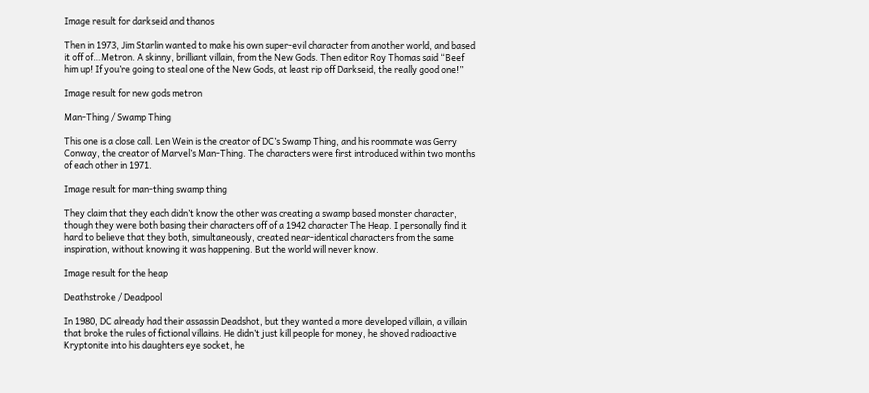Image result for darkseid and thanos

Then in 1973, Jim Starlin wanted to make his own super-evil character from another world, and based it off of…Metron. A skinny, brilliant villain, from the New Gods. Then editor Roy Thomas said “Beef him up! If you’re going to steal one of the New Gods, at least rip off Darkseid, the really good one!”

Image result for new gods metron

Man-Thing / Swamp Thing

This one is a close call. Len Wein is the creator of DC’s Swamp Thing, and his roommate was Gerry Conway, the creator of Marvel’s Man-Thing. The characters were first introduced within two months of each other in 1971.

Image result for man-thing swamp thing

They claim that they each didn’t know the other was creating a swamp based monster character, though they were both basing their characters off of a 1942 character The Heap. I personally find it hard to believe that they both, simultaneously, created near-identical characters from the same inspiration, without knowing it was happening. But the world will never know.

Image result for the heap

Deathstroke / Deadpool

In 1980, DC already had their assassin Deadshot, but they wanted a more developed villain, a villain that broke the rules of fictional villains. He didn’t just kill people for money, he shoved radioactive Kryptonite into his daughters eye socket, he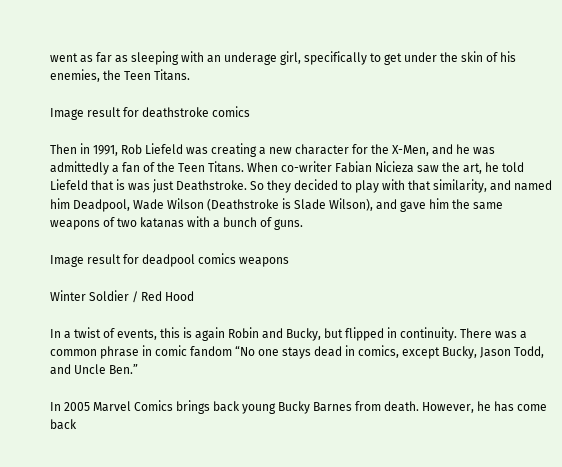went as far as sleeping with an underage girl, specifically to get under the skin of his enemies, the Teen Titans.

Image result for deathstroke comics

Then in 1991, Rob Liefeld was creating a new character for the X-Men, and he was admittedly a fan of the Teen Titans. When co-writer Fabian Nicieza saw the art, he told Liefeld that is was just Deathstroke. So they decided to play with that similarity, and named him Deadpool, Wade Wilson (Deathstroke is Slade Wilson), and gave him the same weapons of two katanas with a bunch of guns.

Image result for deadpool comics weapons

Winter Soldier / Red Hood

In a twist of events, this is again Robin and Bucky, but flipped in continuity. There was a common phrase in comic fandom “No one stays dead in comics, except Bucky, Jason Todd, and Uncle Ben.”

In 2005 Marvel Comics brings back young Bucky Barnes from death. However, he has come back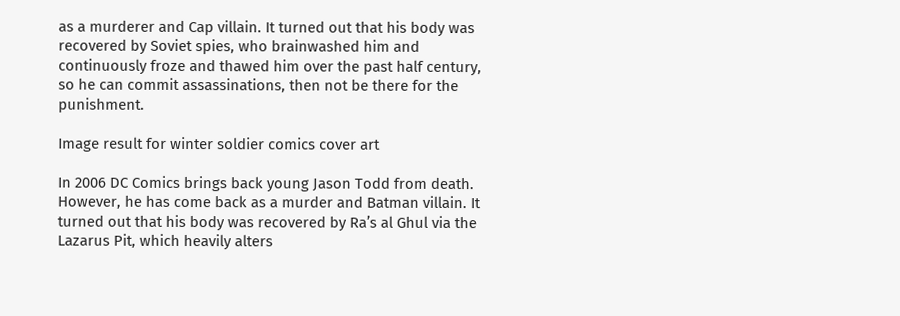as a murderer and Cap villain. It turned out that his body was recovered by Soviet spies, who brainwashed him and continuously froze and thawed him over the past half century, so he can commit assassinations, then not be there for the punishment.

Image result for winter soldier comics cover art

In 2006 DC Comics brings back young Jason Todd from death. However, he has come back as a murder and Batman villain. It turned out that his body was recovered by Ra’s al Ghul via the Lazarus Pit, which heavily alters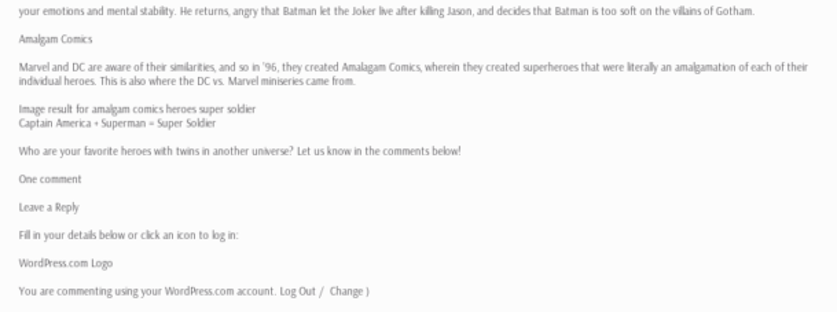your emotions and mental stability. He returns, angry that Batman let the Joker live after killing Jason, and decides that Batman is too soft on the villains of Gotham.

Amalgam Comics

Marvel and DC are aware of their similarities, and so in ’96, they created Amalagam Comics, wherein they created superheroes that were literally an amalgamation of each of their individual heroes. This is also where the DC vs. Marvel miniseries came from.

Image result for amalgam comics heroes super soldier
Captain America + Superman = Super Soldier

Who are your favorite heroes with twins in another universe? Let us know in the comments below!

One comment

Leave a Reply

Fill in your details below or click an icon to log in:

WordPress.com Logo

You are commenting using your WordPress.com account. Log Out /  Change )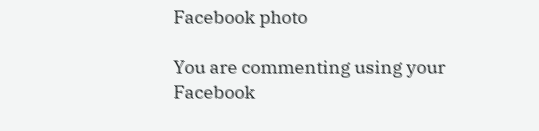Facebook photo

You are commenting using your Facebook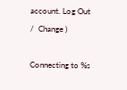account. Log Out /  Change )

Connecting to %s